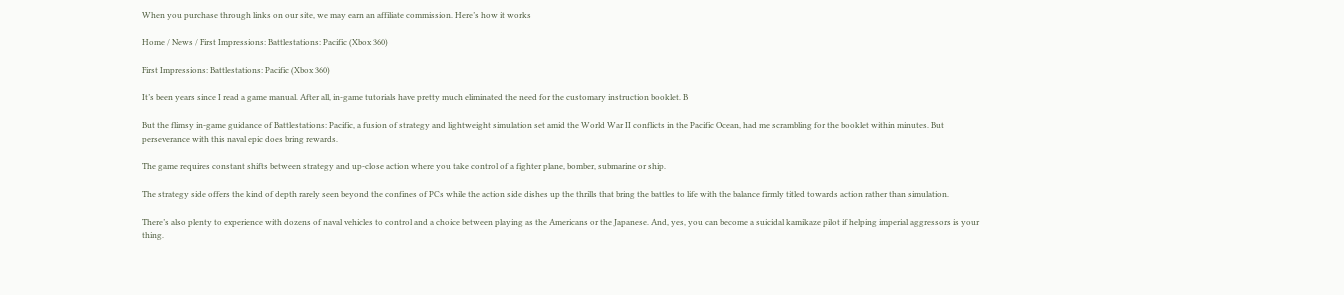When you purchase through links on our site, we may earn an affiliate commission. Here’s how it works

Home / News / First Impressions: Battlestations: Pacific (Xbox 360)

First Impressions: Battlestations: Pacific (Xbox 360)

It’s been years since I read a game manual. After all, in-game tutorials have pretty much eliminated the need for the customary instruction booklet. B

But the flimsy in-game guidance of Battlestations: Pacific, a fusion of strategy and lightweight simulation set amid the World War II conflicts in the Pacific Ocean, had me scrambling for the booklet within minutes. But perseverance with this naval epic does bring rewards.

The game requires constant shifts between strategy and up-close action where you take control of a fighter plane, bomber, submarine or ship.

The strategy side offers the kind of depth rarely seen beyond the confines of PCs while the action side dishes up the thrills that bring the battles to life with the balance firmly titled towards action rather than simulation.

There’s also plenty to experience with dozens of naval vehicles to control and a choice between playing as the Americans or the Japanese. And, yes, you can become a suicidal kamikaze pilot if helping imperial aggressors is your thing.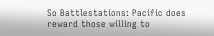So Battlestations: Pacific does reward those willing to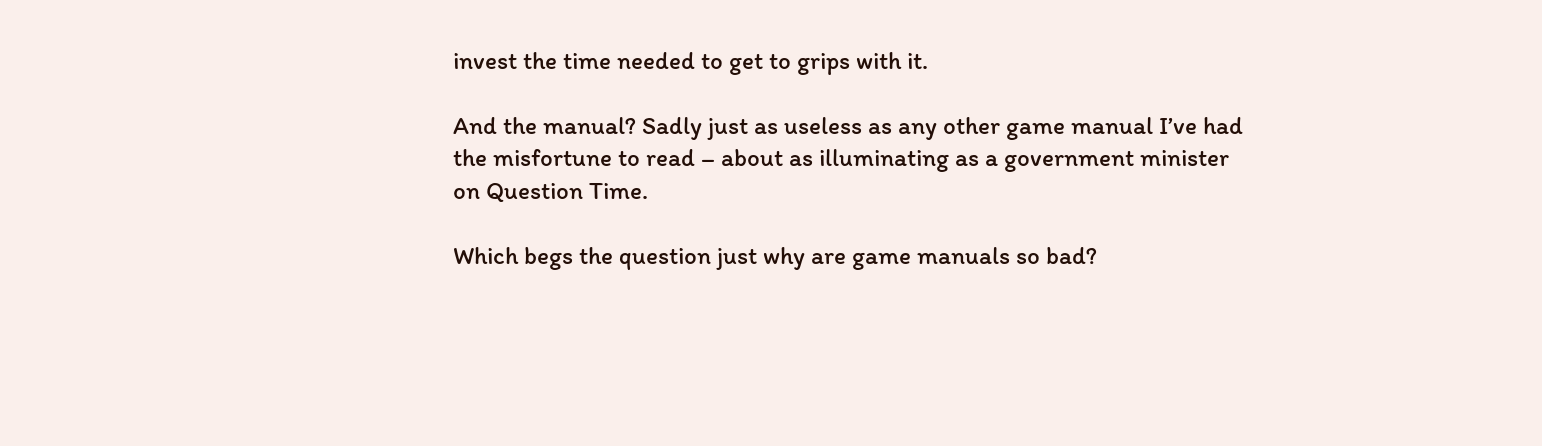invest the time needed to get to grips with it.

And the manual? Sadly just as useless as any other game manual I’ve had the misfortune to read – about as illuminating as a government minister on Question Time.

Which begs the question just why are game manuals so bad?